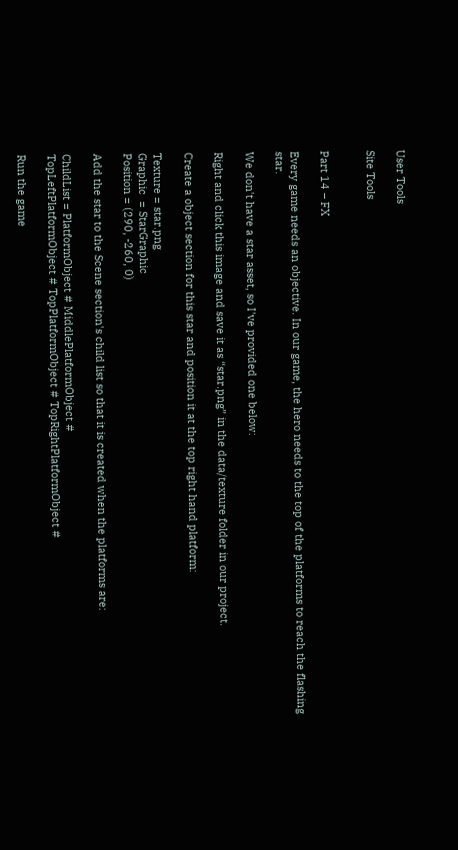User Tools

Site Tools


Part 14 – FX

Every game needs an objective. In our game, the hero needs to the top of the platforms to reach the flashing star.

We don't have a star asset, so I've provided one below:

Right and click this image and save it as “star.png” in the data/texture folder in our project.

Create a object section for this star and position it at the top right hand platform:

Texture = star.png
Graphic  = StarGraphic
Position = (290, -260, 0)

Add the star to the Scene section's child list so that it is created when the platforms are:

ChildList = PlatformObject # MiddlePlatformObject #
TopLeftPlatformObject # TopPlatformObject # TopRightPlatformObject #

Run the game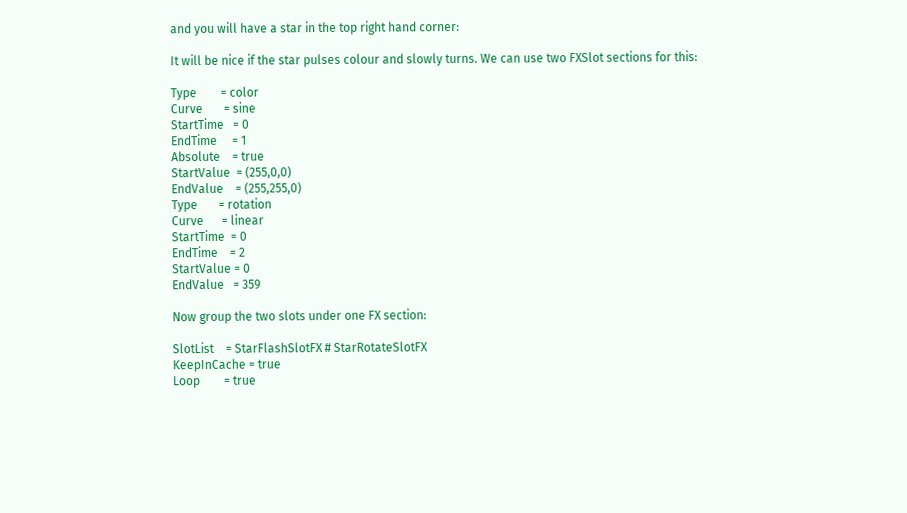and you will have a star in the top right hand corner:

It will be nice if the star pulses colour and slowly turns. We can use two FXSlot sections for this:

Type        = color
Curve       = sine
StartTime   = 0
EndTime     = 1
Absolute    = true
StartValue  = (255,0,0)
EndValue    = (255,255,0)
Type       = rotation
Curve      = linear
StartTime  = 0
EndTime    = 2
StartValue = 0
EndValue   = 359

Now group the two slots under one FX section:

SlotList    = StarFlashSlotFX # StarRotateSlotFX
KeepInCache = true
Loop        = true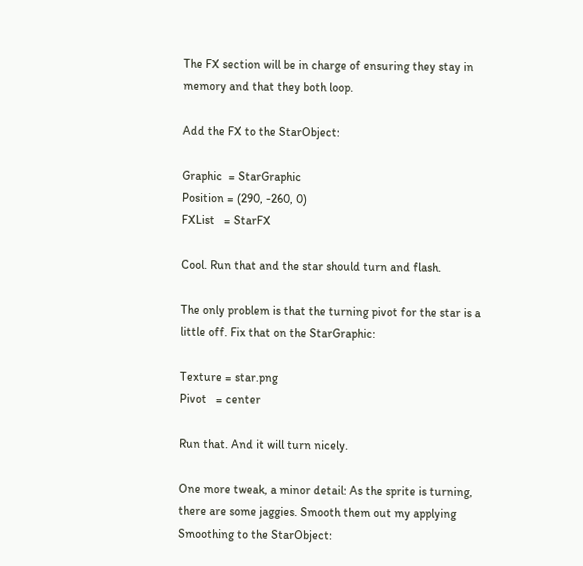The FX section will be in charge of ensuring they stay in memory and that they both loop.

Add the FX to the StarObject:

Graphic  = StarGraphic
Position = (290, -260, 0)
FXList   = StarFX

Cool. Run that and the star should turn and flash.

The only problem is that the turning pivot for the star is a little off. Fix that on the StarGraphic:

Texture = star.png
Pivot   = center

Run that. And it will turn nicely.

One more tweak, a minor detail: As the sprite is turning, there are some jaggies. Smooth them out my applying Smoothing to the StarObject: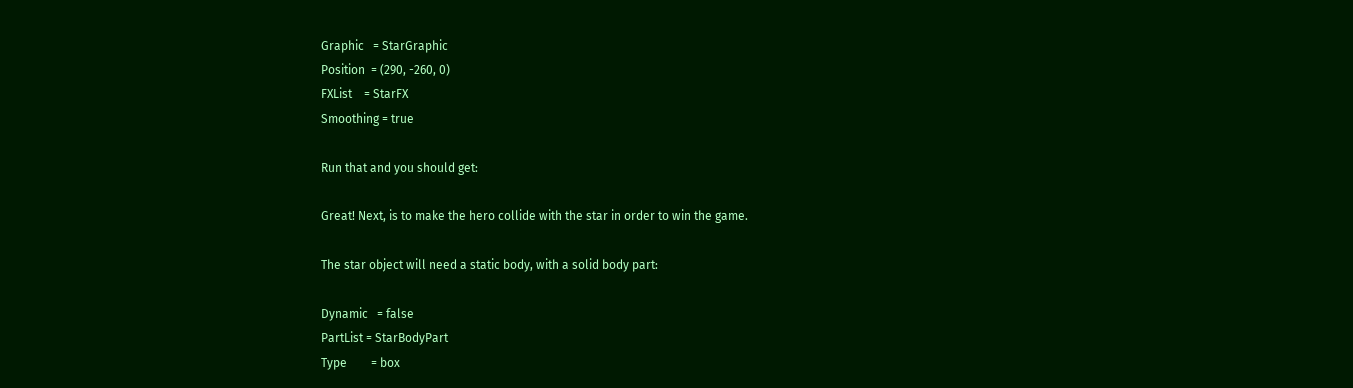Graphic   = StarGraphic
Position  = (290, -260, 0)
FXList    = StarFX
Smoothing = true

Run that and you should get:

Great! Next, is to make the hero collide with the star in order to win the game.

The star object will need a static body, with a solid body part:

Dynamic   = false
PartList = StarBodyPart
Type        = box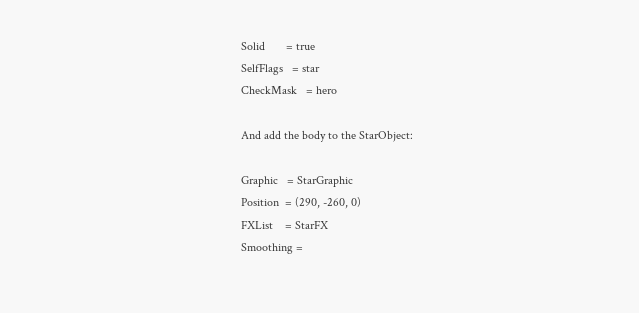Solid       = true
SelfFlags   = star
CheckMask   = hero

And add the body to the StarObject:

Graphic   = StarGraphic
Position  = (290, -260, 0)
FXList    = StarFX
Smoothing =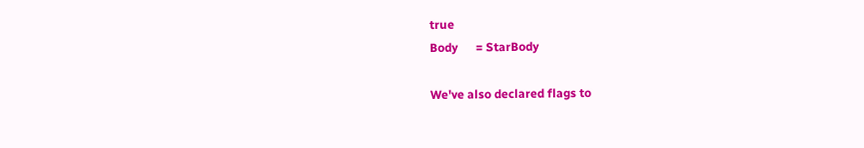true
Body      = StarBody

We've also declared flags to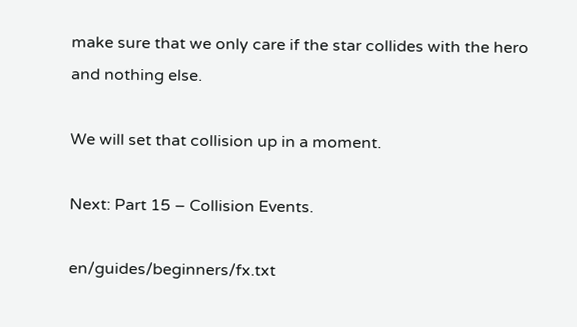make sure that we only care if the star collides with the hero and nothing else.

We will set that collision up in a moment.

Next: Part 15 – Collision Events.

en/guides/beginners/fx.txt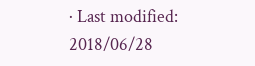· Last modified: 2018/06/28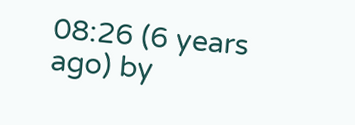08:26 (6 years ago) by